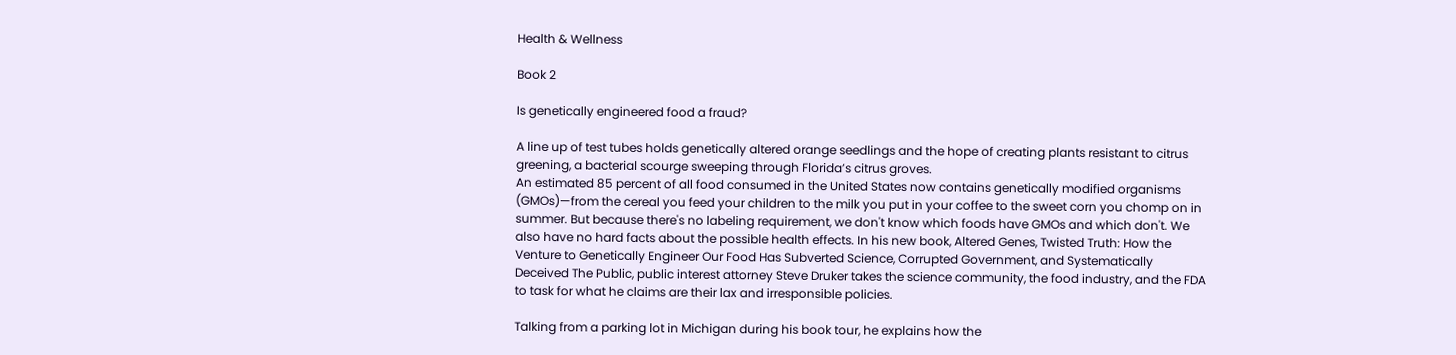Health & Wellness

Book 2

Is genetically engineered food a fraud?

A line up of test tubes holds genetically altered orange seedlings and the hope of creating plants resistant to citrus greening, a bacterial scourge sweeping through Florida’s citrus groves.
An estimated 85 percent of all food consumed in the United States now contains genetically modified organisms (GMOs)—from the cereal you feed your children to the milk you put in your coffee to the sweet corn you chomp on in summer. But because there's no labeling requirement, we don't know which foods have GMOs and which don't. We also have no hard facts about the possible health effects. In his new book, Altered Genes, Twisted Truth: How the Venture to Genetically Engineer Our Food Has Subverted Science, Corrupted Government, and Systematically Deceived The Public, public interest attorney Steve Druker takes the science community, the food industry, and the FDA to task for what he claims are their lax and irresponsible policies.

Talking from a parking lot in Michigan during his book tour, he explains how the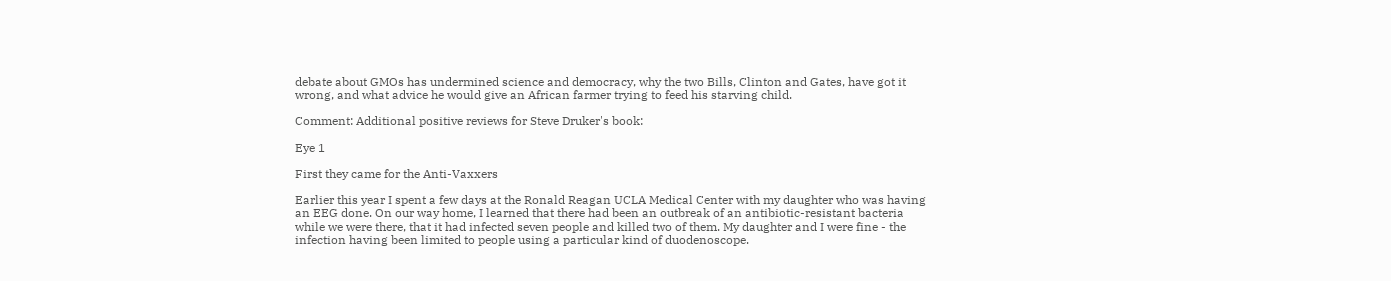debate about GMOs has undermined science and democracy, why the two Bills, Clinton and Gates, have got it wrong, and what advice he would give an African farmer trying to feed his starving child.

Comment: Additional positive reviews for Steve Druker's book:

Eye 1

First they came for the Anti-Vaxxers

Earlier this year I spent a few days at the Ronald Reagan UCLA Medical Center with my daughter who was having an EEG done. On our way home, I learned that there had been an outbreak of an antibiotic-resistant bacteria while we were there, that it had infected seven people and killed two of them. My daughter and I were fine - the infection having been limited to people using a particular kind of duodenoscope.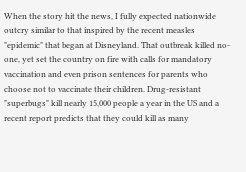When the story hit the news, I fully expected nationwide outcry similar to that inspired by the recent measles "epidemic" that began at Disneyland. That outbreak killed no-one, yet set the country on fire with calls for mandatory vaccination and even prison sentences for parents who choose not to vaccinate their children. Drug-resistant "superbugs" kill nearly 15,000 people a year in the US and a recent report predicts that they could kill as many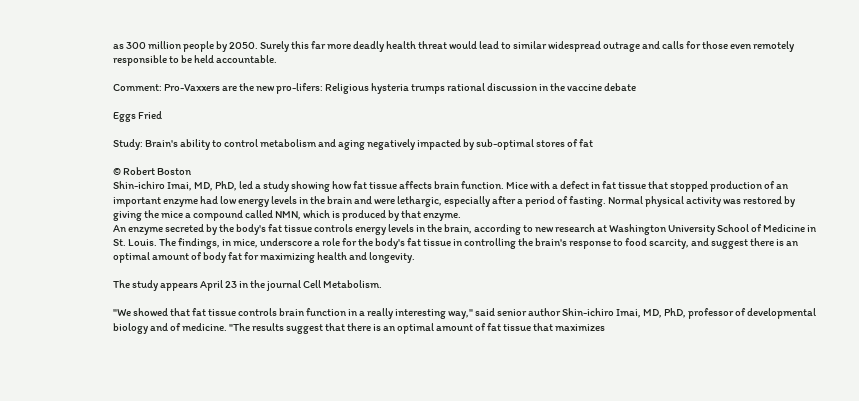as 300 million people by 2050. Surely this far more deadly health threat would lead to similar widespread outrage and calls for those even remotely responsible to be held accountable.

Comment: Pro-Vaxxers are the new pro-lifers: Religious hysteria trumps rational discussion in the vaccine debate

Eggs Fried

Study: Brain's ability to control metabolism and aging negatively impacted by sub-optimal stores of fat

© Robert Boston
Shin-ichiro Imai, MD, PhD, led a study showing how fat tissue affects brain function. Mice with a defect in fat tissue that stopped production of an important enzyme had low energy levels in the brain and were lethargic, especially after a period of fasting. Normal physical activity was restored by giving the mice a compound called NMN, which is produced by that enzyme.
An enzyme secreted by the body's fat tissue controls energy levels in the brain, according to new research at Washington University School of Medicine in St. Louis. The findings, in mice, underscore a role for the body's fat tissue in controlling the brain's response to food scarcity, and suggest there is an optimal amount of body fat for maximizing health and longevity.

The study appears April 23 in the journal Cell Metabolism.

"We showed that fat tissue controls brain function in a really interesting way," said senior author Shin-ichiro Imai, MD, PhD, professor of developmental biology and of medicine. "The results suggest that there is an optimal amount of fat tissue that maximizes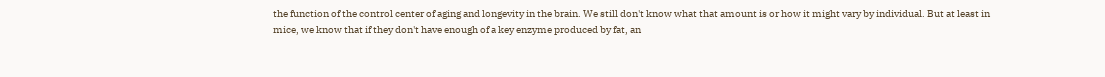the function of the control center of aging and longevity in the brain. We still don't know what that amount is or how it might vary by individual. But at least in mice, we know that if they don't have enough of a key enzyme produced by fat, an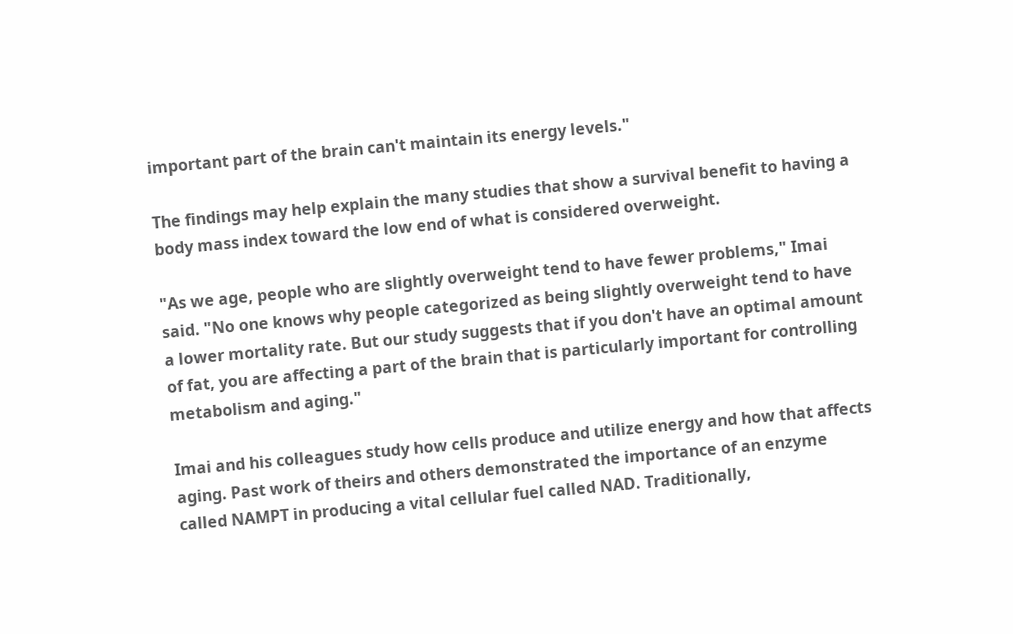important part of the brain can't maintain its energy levels."

The findings may help explain the many studies that show a survival benefit to having a body mass index toward the low end of what is considered overweight.

"As we age, people who are slightly overweight tend to have fewer problems," Imai said. "No one knows why people categorized as being slightly overweight tend to have a lower mortality rate. But our study suggests that if you don't have an optimal amount of fat, you are affecting a part of the brain that is particularly important for controlling metabolism and aging."

Imai and his colleagues study how cells produce and utilize energy and how that affects aging. Past work of theirs and others demonstrated the importance of an enzyme called NAMPT in producing a vital cellular fuel called NAD. Traditionally,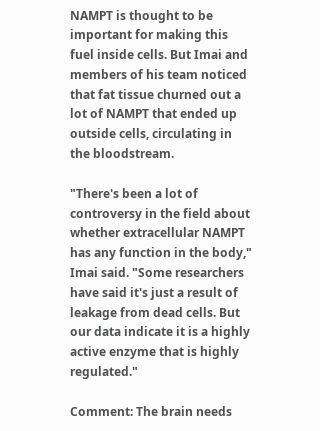NAMPT is thought to be important for making this fuel inside cells. But Imai and members of his team noticed that fat tissue churned out a lot of NAMPT that ended up outside cells, circulating in the bloodstream.

"There's been a lot of controversy in the field about whether extracellular NAMPT has any function in the body," Imai said. "Some researchers have said it's just a result of leakage from dead cells. But our data indicate it is a highly active enzyme that is highly regulated."

Comment: The brain needs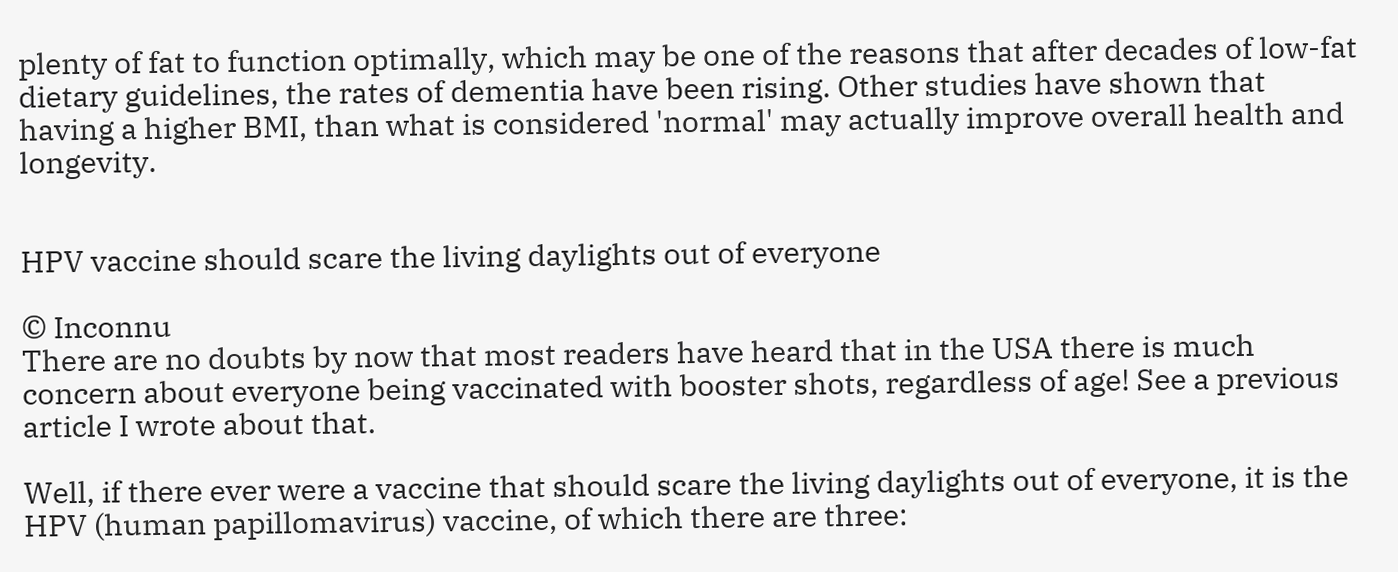plenty of fat to function optimally, which may be one of the reasons that after decades of low-fat dietary guidelines, the rates of dementia have been rising. Other studies have shown that having a higher BMI, than what is considered 'normal' may actually improve overall health and longevity.


HPV vaccine should scare the living daylights out of everyone

© Inconnu
There are no doubts by now that most readers have heard that in the USA there is much concern about everyone being vaccinated with booster shots, regardless of age! See a previous article I wrote about that.

Well, if there ever were a vaccine that should scare the living daylights out of everyone, it is the HPV (human papillomavirus) vaccine, of which there are three: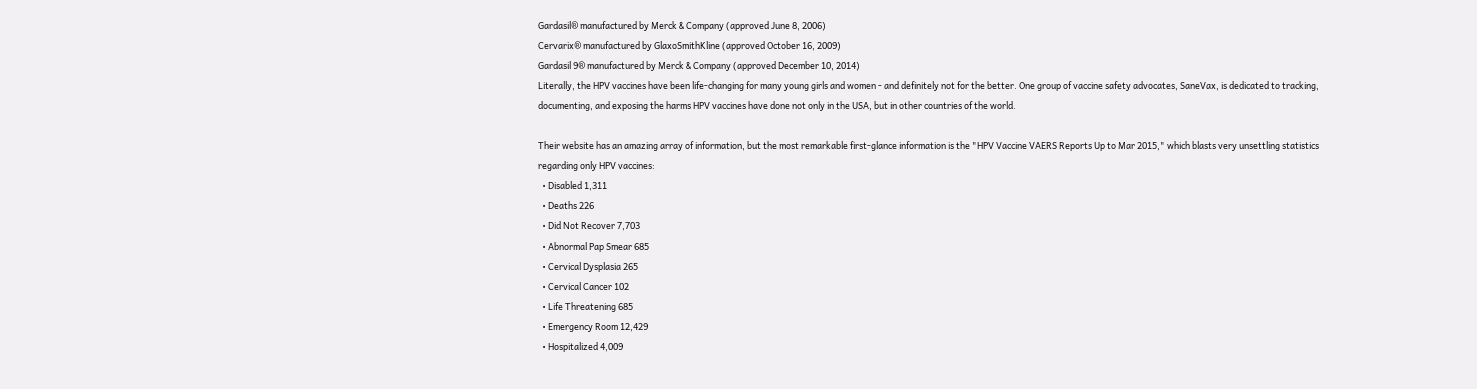Gardasil® manufactured by Merck & Company (approved June 8, 2006)
Cervarix® manufactured by GlaxoSmithKline (approved October 16, 2009)
Gardasil 9® manufactured by Merck & Company (approved December 10, 2014)
Literally, the HPV vaccines have been life-changing for many young girls and women - and definitely not for the better. One group of vaccine safety advocates, SaneVax, is dedicated to tracking, documenting, and exposing the harms HPV vaccines have done not only in the USA, but in other countries of the world.

Their website has an amazing array of information, but the most remarkable first-glance information is the "HPV Vaccine VAERS Reports Up to Mar 2015," which blasts very unsettling statistics regarding only HPV vaccines:
  • Disabled 1,311
  • Deaths 226
  • Did Not Recover 7,703
  • Abnormal Pap Smear 685
  • Cervical Dysplasia 265
  • Cervical Cancer 102
  • Life Threatening 685
  • Emergency Room 12,429
  • Hospitalized 4,009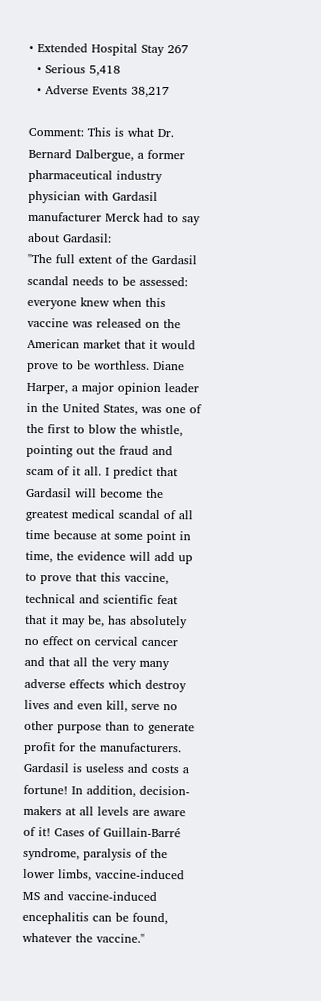• Extended Hospital Stay 267
  • Serious 5,418
  • Adverse Events 38,217

Comment: This is what Dr. Bernard Dalbergue, a former pharmaceutical industry physician with Gardasil manufacturer Merck had to say about Gardasil:
"The full extent of the Gardasil scandal needs to be assessed: everyone knew when this vaccine was released on the American market that it would prove to be worthless. Diane Harper, a major opinion leader in the United States, was one of the first to blow the whistle, pointing out the fraud and scam of it all. I predict that Gardasil will become the greatest medical scandal of all time because at some point in time, the evidence will add up to prove that this vaccine, technical and scientific feat that it may be, has absolutely no effect on cervical cancer and that all the very many adverse effects which destroy lives and even kill, serve no other purpose than to generate profit for the manufacturers. Gardasil is useless and costs a fortune! In addition, decision-makers at all levels are aware of it! Cases of Guillain-Barré syndrome, paralysis of the lower limbs, vaccine-induced MS and vaccine-induced encephalitis can be found, whatever the vaccine."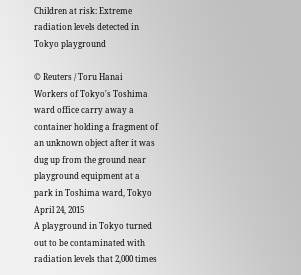Children at risk: Extreme radiation levels detected in Tokyo playground

© Reuters / Toru Hanai
Workers of Tokyo's Toshima ward office carry away a container holding a fragment of an unknown object after it was dug up from the ground near playground equipment at a park in Toshima ward, Tokyo April 24, 2015
A playground in Tokyo turned out to be contaminated with radiation levels that 2,000 times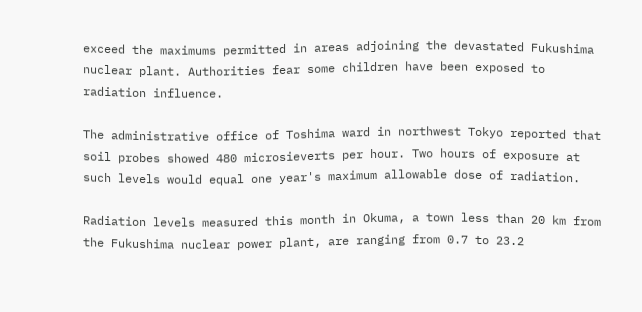exceed the maximums permitted in areas adjoining the devastated Fukushima nuclear plant. Authorities fear some children have been exposed to radiation influence.

The administrative office of Toshima ward in northwest Tokyo reported that soil probes showed 480 microsieverts per hour. Two hours of exposure at such levels would equal one year's maximum allowable dose of radiation.

Radiation levels measured this month in Okuma, a town less than 20 km from the Fukushima nuclear power plant, are ranging from 0.7 to 23.2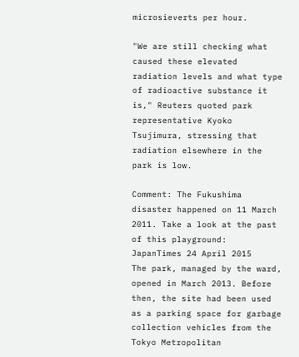microsieverts per hour.

"We are still checking what caused these elevated radiation levels and what type of radioactive substance it is," Reuters quoted park representative Kyoko Tsujimura, stressing that radiation elsewhere in the park is low.

Comment: The Fukushima disaster happened on 11 March 2011. Take a look at the past of this playground:
JapanTimes 24 April 2015
The park, managed by the ward, opened in March 2013. Before then, the site had been used as a parking space for garbage collection vehicles from the Tokyo Metropolitan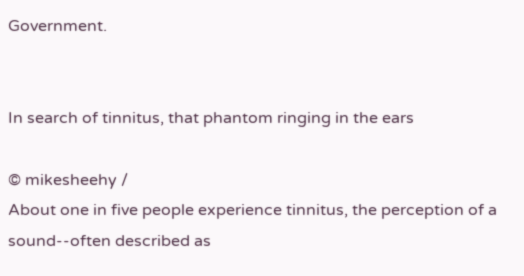Government.


In search of tinnitus, that phantom ringing in the ears

© mikesheehy /
About one in five people experience tinnitus, the perception of a sound--often described as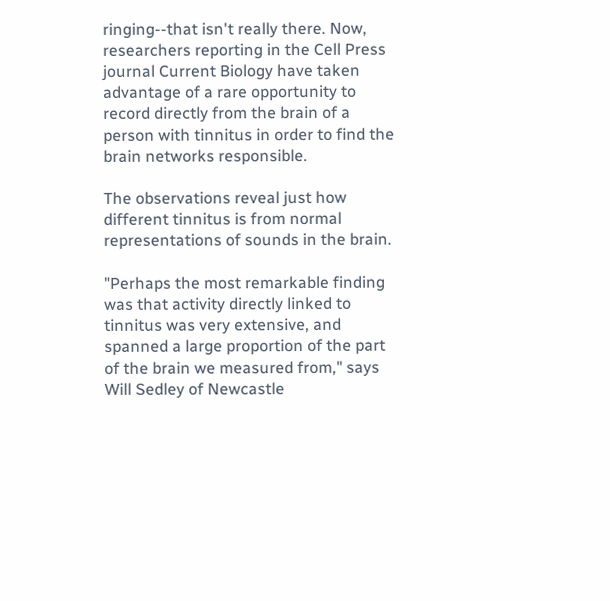ringing--that isn't really there. Now, researchers reporting in the Cell Press journal Current Biology have taken advantage of a rare opportunity to record directly from the brain of a person with tinnitus in order to find the brain networks responsible.

The observations reveal just how different tinnitus is from normal representations of sounds in the brain.

"Perhaps the most remarkable finding was that activity directly linked to tinnitus was very extensive, and spanned a large proportion of the part of the brain we measured from," says Will Sedley of Newcastle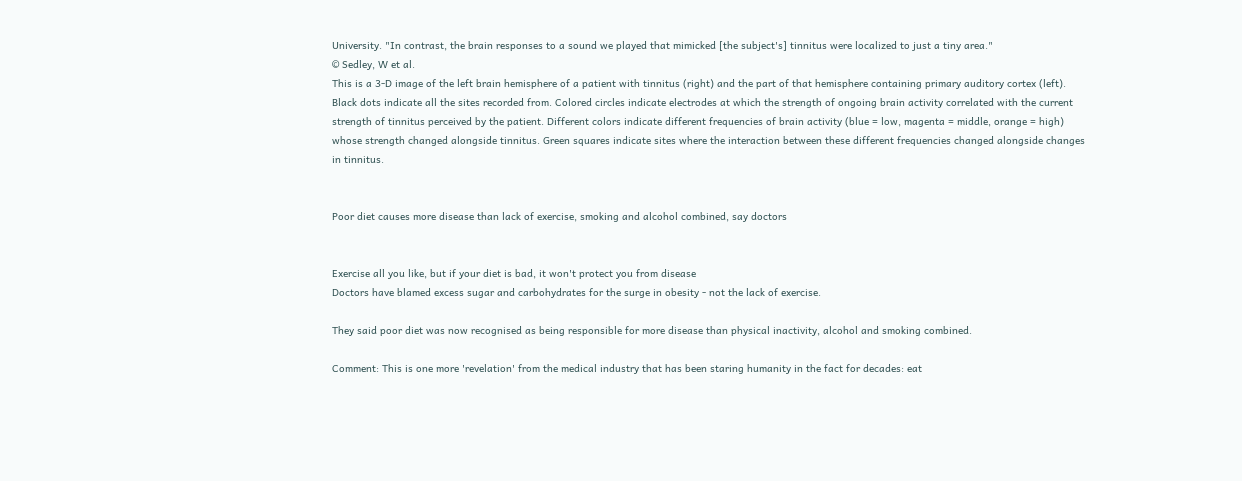University. "In contrast, the brain responses to a sound we played that mimicked [the subject's] tinnitus were localized to just a tiny area."
© Sedley, W et al.
This is a 3-D image of the left brain hemisphere of a patient with tinnitus (right) and the part of that hemisphere containing primary auditory cortex (left). Black dots indicate all the sites recorded from. Colored circles indicate electrodes at which the strength of ongoing brain activity correlated with the current strength of tinnitus perceived by the patient. Different colors indicate different frequencies of brain activity (blue = low, magenta = middle, orange = high) whose strength changed alongside tinnitus. Green squares indicate sites where the interaction between these different frequencies changed alongside changes in tinnitus.


Poor diet causes more disease than lack of exercise, smoking and alcohol combined, say doctors


Exercise all you like, but if your diet is bad, it won't protect you from disease
Doctors have blamed excess sugar and carbohydrates for the surge in obesity - not the lack of exercise.

They said poor diet was now recognised as being responsible for more disease than physical inactivity, alcohol and smoking combined.

Comment: This is one more 'revelation' from the medical industry that has been staring humanity in the fact for decades: eat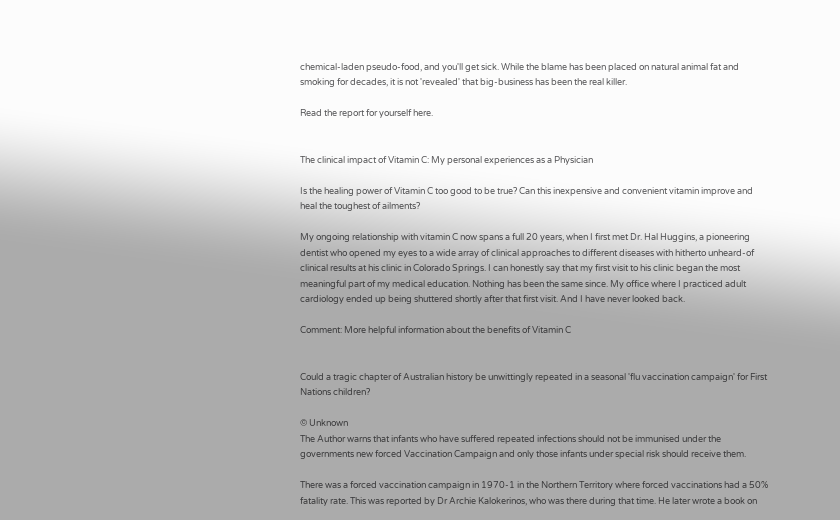chemical-laden pseudo-food, and you'll get sick. While the blame has been placed on natural animal fat and smoking for decades, it is not 'revealed' that big-business has been the real killer.

Read the report for yourself here.


The clinical impact of Vitamin C: My personal experiences as a Physician

Is the healing power of Vitamin C too good to be true? Can this inexpensive and convenient vitamin improve and heal the toughest of ailments?

My ongoing relationship with vitamin C now spans a full 20 years, when I first met Dr. Hal Huggins, a pioneering dentist who opened my eyes to a wide array of clinical approaches to different diseases with hitherto unheard-of clinical results at his clinic in Colorado Springs. I can honestly say that my first visit to his clinic began the most meaningful part of my medical education. Nothing has been the same since. My office where I practiced adult cardiology ended up being shuttered shortly after that first visit. And I have never looked back.

Comment: More helpful information about the benefits of Vitamin C


Could a tragic chapter of Australian history be unwittingly repeated in a seasonal 'flu vaccination campaign' for First Nations children?

© Unknown
The Author warns that infants who have suffered repeated infections should not be immunised under the governments new forced Vaccination Campaign and only those infants under special risk should receive them.

There was a forced vaccination campaign in 1970-1 in the Northern Territory where forced vaccinations had a 50% fatality rate. This was reported by Dr Archie Kalokerinos, who was there during that time. He later wrote a book on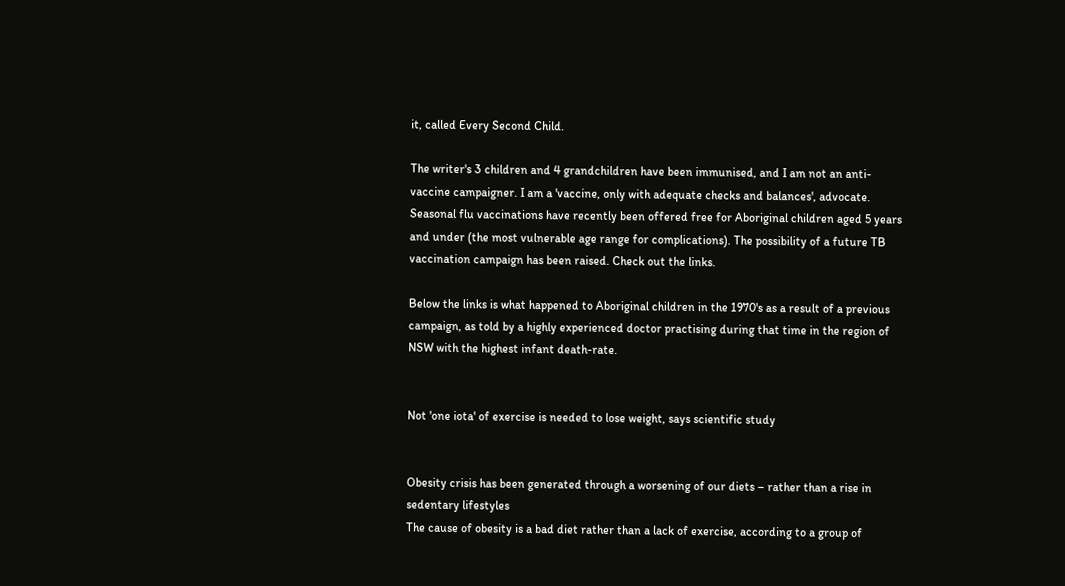it, called Every Second Child.

The writer's 3 children and 4 grandchildren have been immunised, and I am not an anti-vaccine campaigner. I am a 'vaccine, only with adequate checks and balances', advocate.
Seasonal flu vaccinations have recently been offered free for Aboriginal children aged 5 years and under (the most vulnerable age range for complications). The possibility of a future TB vaccination campaign has been raised. Check out the links.

Below the links is what happened to Aboriginal children in the 1970's as a result of a previous campaign, as told by a highly experienced doctor practising during that time in the region of NSW with the highest infant death-rate.


Not 'one iota' of exercise is needed to lose weight, says scientific study


Obesity crisis has been generated through a worsening of our diets – rather than a rise in sedentary lifestyles
The cause of obesity is a bad diet rather than a lack of exercise, according to a group of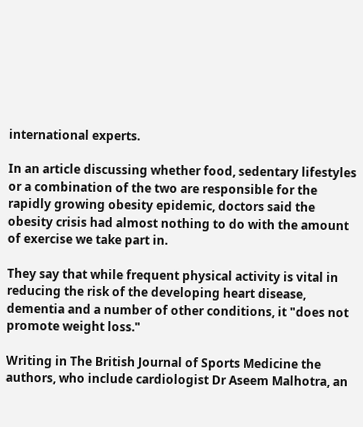international experts.

In an article discussing whether food, sedentary lifestyles or a combination of the two are responsible for the rapidly growing obesity epidemic, doctors said the obesity crisis had almost nothing to do with the amount of exercise we take part in.

They say that while frequent physical activity is vital in reducing the risk of the developing heart disease, dementia and a number of other conditions, it "does not promote weight loss."

Writing in The British Journal of Sports Medicine the authors, who include cardiologist Dr Aseem Malhotra, an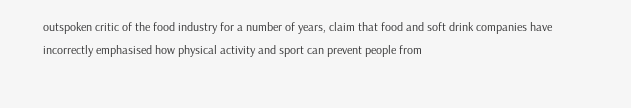outspoken critic of the food industry for a number of years, claim that food and soft drink companies have incorrectly emphasised how physical activity and sport can prevent people from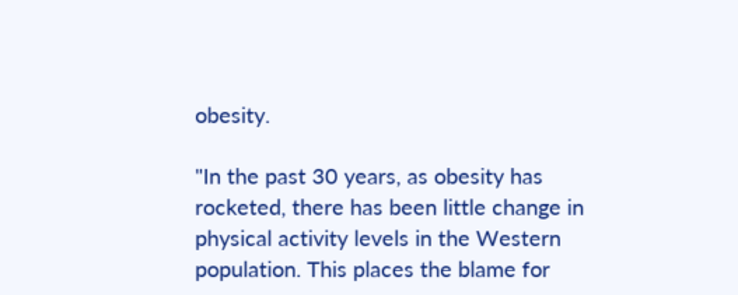obesity.

"In the past 30 years, as obesity has rocketed, there has been little change in physical activity levels in the Western population. This places the blame for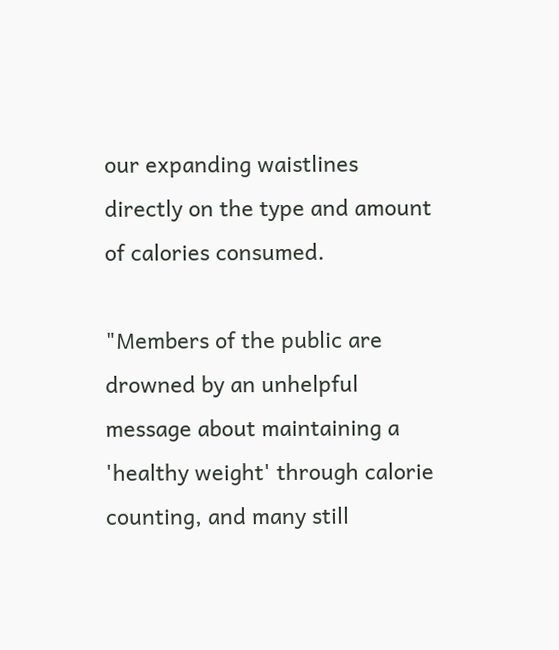our expanding waistlines directly on the type and amount of calories consumed.

"Members of the public are drowned by an unhelpful message about maintaining a 'healthy weight' through calorie counting, and many still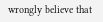wrongly believe that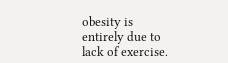obesity is entirely due to lack of exercise.